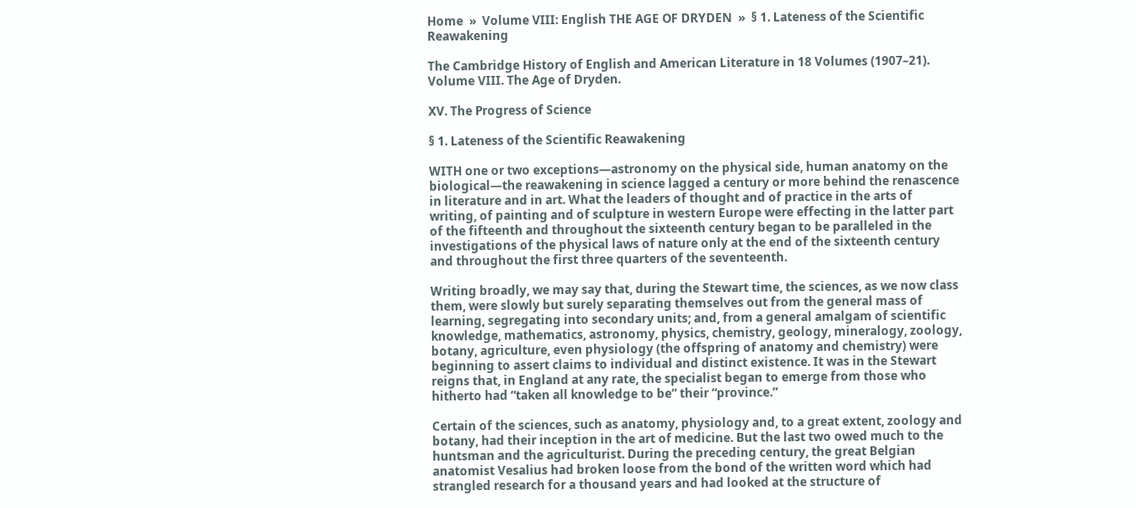Home  »  Volume VIII: English THE AGE OF DRYDEN  »  § 1. Lateness of the Scientific Reawakening

The Cambridge History of English and American Literature in 18 Volumes (1907–21).
Volume VIII. The Age of Dryden.

XV. The Progress of Science

§ 1. Lateness of the Scientific Reawakening

WITH one or two exceptions—astronomy on the physical side, human anatomy on the biological—the reawakening in science lagged a century or more behind the renascence in literature and in art. What the leaders of thought and of practice in the arts of writing, of painting and of sculpture in western Europe were effecting in the latter part of the fifteenth and throughout the sixteenth century began to be paralleled in the investigations of the physical laws of nature only at the end of the sixteenth century and throughout the first three quarters of the seventeenth.

Writing broadly, we may say that, during the Stewart time, the sciences, as we now class them, were slowly but surely separating themselves out from the general mass of learning, segregating into secondary units; and, from a general amalgam of scientific knowledge, mathematics, astronomy, physics, chemistry, geology, mineralogy, zoology, botany, agriculture, even physiology (the offspring of anatomy and chemistry) were beginning to assert claims to individual and distinct existence. It was in the Stewart reigns that, in England at any rate, the specialist began to emerge from those who hitherto had “taken all knowledge to be” their “province.”

Certain of the sciences, such as anatomy, physiology and, to a great extent, zoology and botany, had their inception in the art of medicine. But the last two owed much to the huntsman and the agriculturist. During the preceding century, the great Belgian anatomist Vesalius had broken loose from the bond of the written word which had strangled research for a thousand years and had looked at the structure of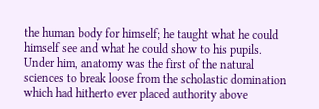the human body for himself; he taught what he could himself see and what he could show to his pupils. Under him, anatomy was the first of the natural sciences to break loose from the scholastic domination which had hitherto ever placed authority above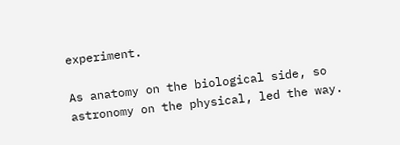experiment.

As anatomy on the biological side, so astronomy on the physical, led the way.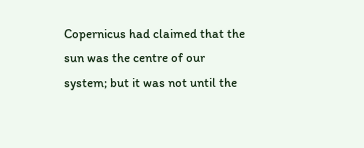Copernicus had claimed that the sun was the centre of our system; but it was not until the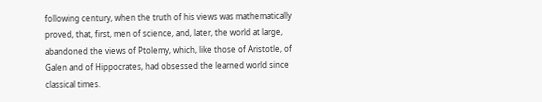following century, when the truth of his views was mathematically proved, that, first, men of science, and, later, the world at large, abandoned the views of Ptolemy, which, like those of Aristotle, of Galen and of Hippocrates, had obsessed the learned world since classical times.